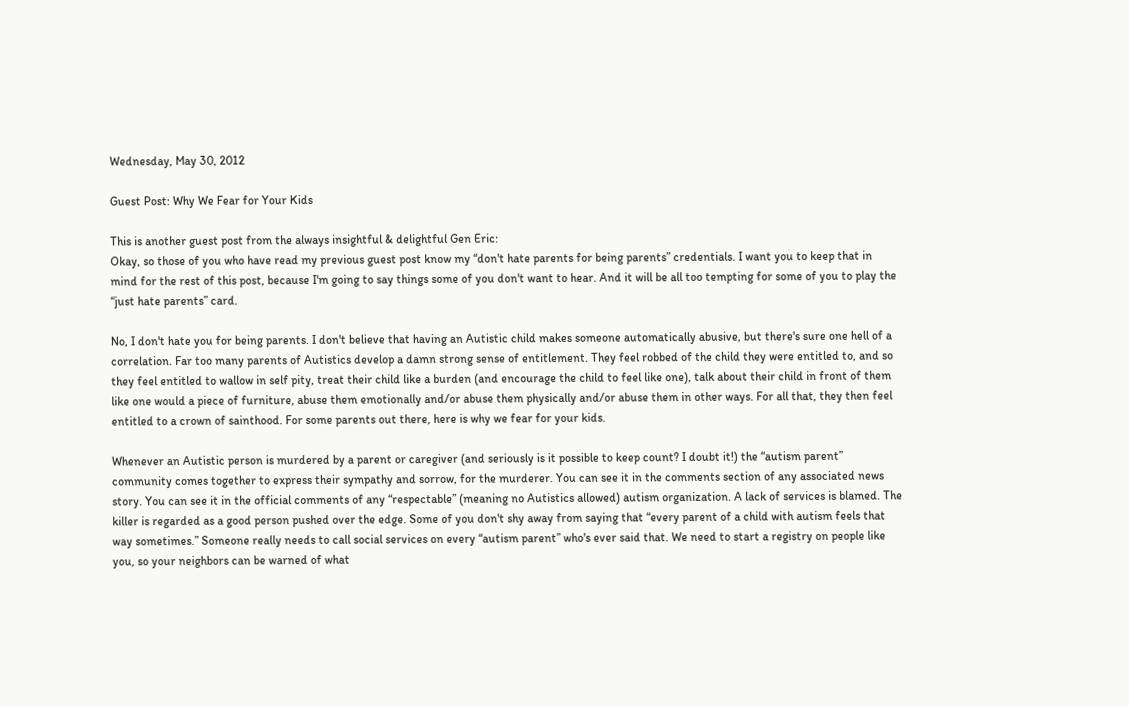Wednesday, May 30, 2012

Guest Post: Why We Fear for Your Kids

This is another guest post from the always insightful & delightful Gen Eric:
Okay, so those of you who have read my previous guest post know my “don't hate parents for being parents” credentials. I want you to keep that in mind for the rest of this post, because I'm going to say things some of you don't want to hear. And it will be all too tempting for some of you to play the “just hate parents” card.

No, I don't hate you for being parents. I don't believe that having an Autistic child makes someone automatically abusive, but there's sure one hell of a correlation. Far too many parents of Autistics develop a damn strong sense of entitlement. They feel robbed of the child they were entitled to, and so they feel entitled to wallow in self pity, treat their child like a burden (and encourage the child to feel like one), talk about their child in front of them like one would a piece of furniture, abuse them emotionally and/or abuse them physically and/or abuse them in other ways. For all that, they then feel entitled to a crown of sainthood. For some parents out there, here is why we fear for your kids.

Whenever an Autistic person is murdered by a parent or caregiver (and seriously is it possible to keep count? I doubt it!) the “autism parent” community comes together to express their sympathy and sorrow, for the murderer. You can see it in the comments section of any associated news story. You can see it in the official comments of any “respectable” (meaning no Autistics allowed) autism organization. A lack of services is blamed. The killer is regarded as a good person pushed over the edge. Some of you don't shy away from saying that “every parent of a child with autism feels that way sometimes.” Someone really needs to call social services on every “autism parent” who's ever said that. We need to start a registry on people like you, so your neighbors can be warned of what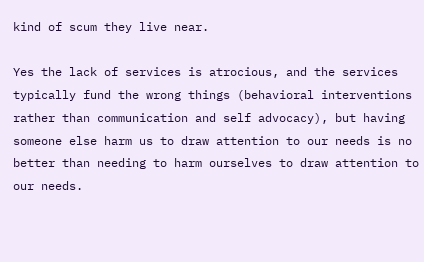kind of scum they live near.

Yes the lack of services is atrocious, and the services typically fund the wrong things (behavioral interventions rather than communication and self advocacy), but having someone else harm us to draw attention to our needs is no better than needing to harm ourselves to draw attention to our needs.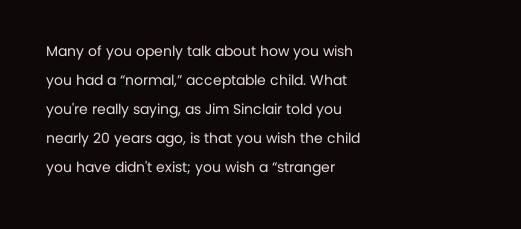Many of you openly talk about how you wish you had a “normal,” acceptable child. What you're really saying, as Jim Sinclair told you nearly 20 years ago, is that you wish the child you have didn't exist; you wish a “stranger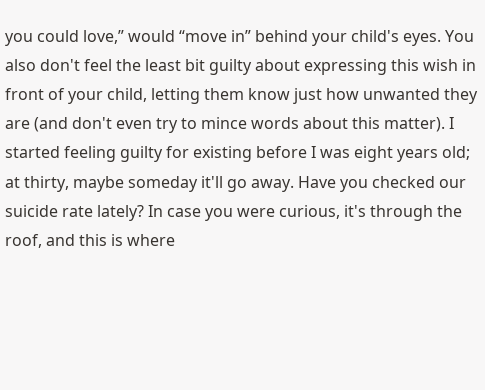you could love,” would “move in” behind your child's eyes. You also don't feel the least bit guilty about expressing this wish in front of your child, letting them know just how unwanted they are (and don't even try to mince words about this matter). I started feeling guilty for existing before I was eight years old; at thirty, maybe someday it'll go away. Have you checked our suicide rate lately? In case you were curious, it's through the roof, and this is where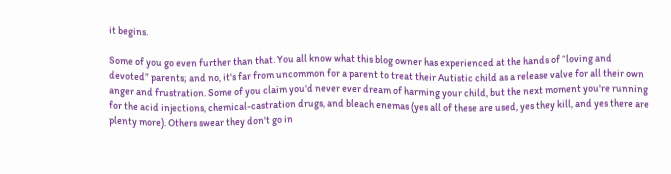it begins.

Some of you go even further than that. You all know what this blog owner has experienced at the hands of “loving and devoted” parents; and no, it's far from uncommon for a parent to treat their Autistic child as a release valve for all their own anger and frustration. Some of you claim you'd never ever dream of harming your child, but the next moment you're running for the acid injections, chemical-castration drugs, and bleach enemas (yes all of these are used, yes they kill, and yes there are plenty more). Others swear they don't go in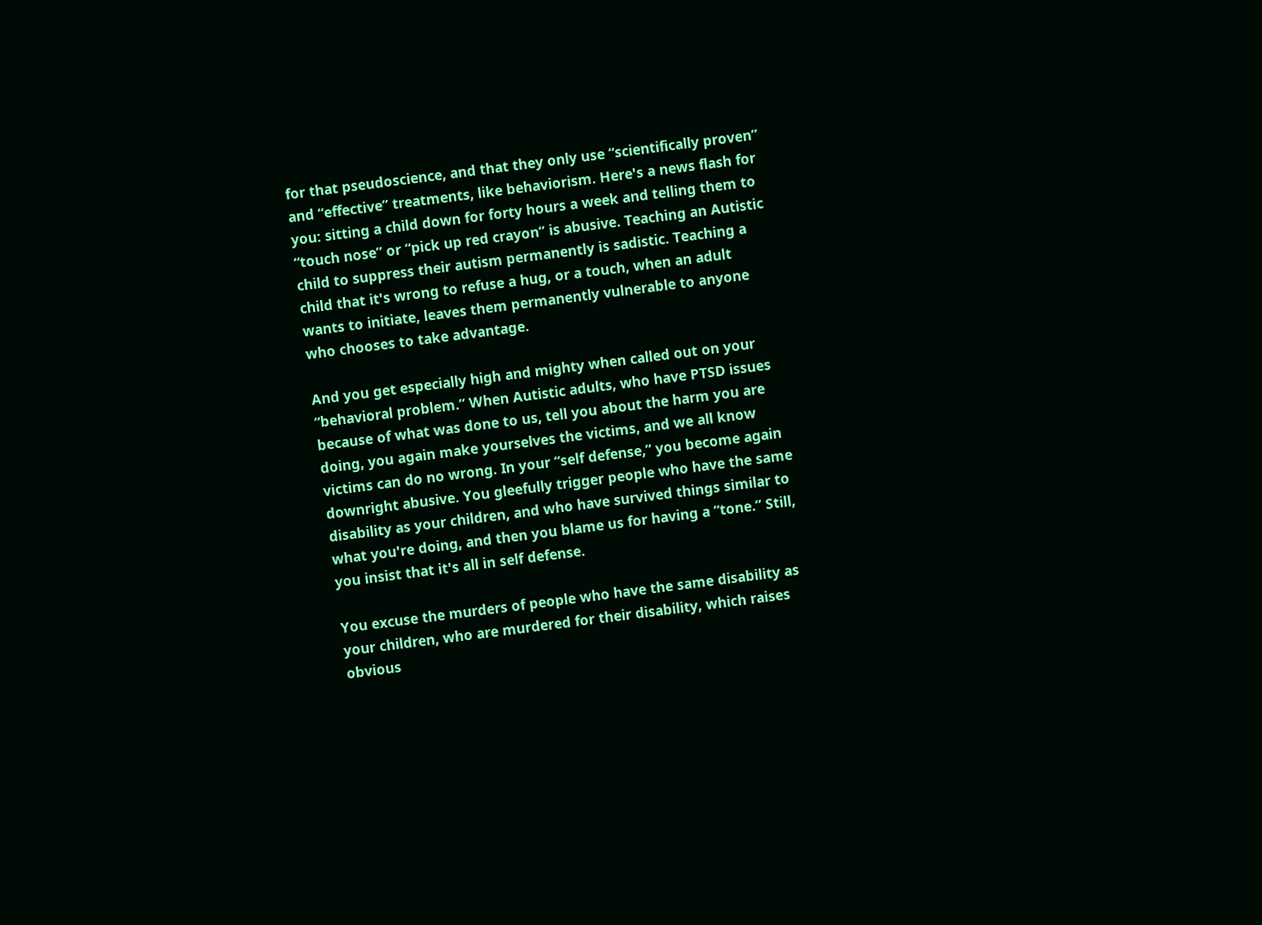for that pseudoscience, and that they only use “scientifically proven” and “effective” treatments, like behaviorism. Here's a news flash for you: sitting a child down for forty hours a week and telling them to “touch nose” or “pick up red crayon” is abusive. Teaching an Autistic child to suppress their autism permanently is sadistic. Teaching a child that it's wrong to refuse a hug, or a touch, when an adult wants to initiate, leaves them permanently vulnerable to anyone who chooses to take advantage.

And you get especially high and mighty when called out on your “behavioral problem.” When Autistic adults, who have PTSD issues because of what was done to us, tell you about the harm you are doing, you again make yourselves the victims, and we all know victims can do no wrong. In your “self defense,” you become again downright abusive. You gleefully trigger people who have the same disability as your children, and who have survived things similar to what you're doing, and then you blame us for having a “tone.” Still, you insist that it's all in self defense.

You excuse the murders of people who have the same disability as your children, who are murdered for their disability, which raises obvious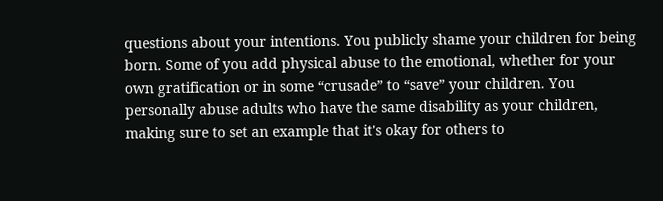questions about your intentions. You publicly shame your children for being born. Some of you add physical abuse to the emotional, whether for your own gratification or in some “crusade” to “save” your children. You personally abuse adults who have the same disability as your children, making sure to set an example that it's okay for others to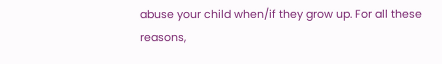abuse your child when/if they grow up. For all these reasons,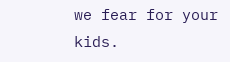we fear for your kids.